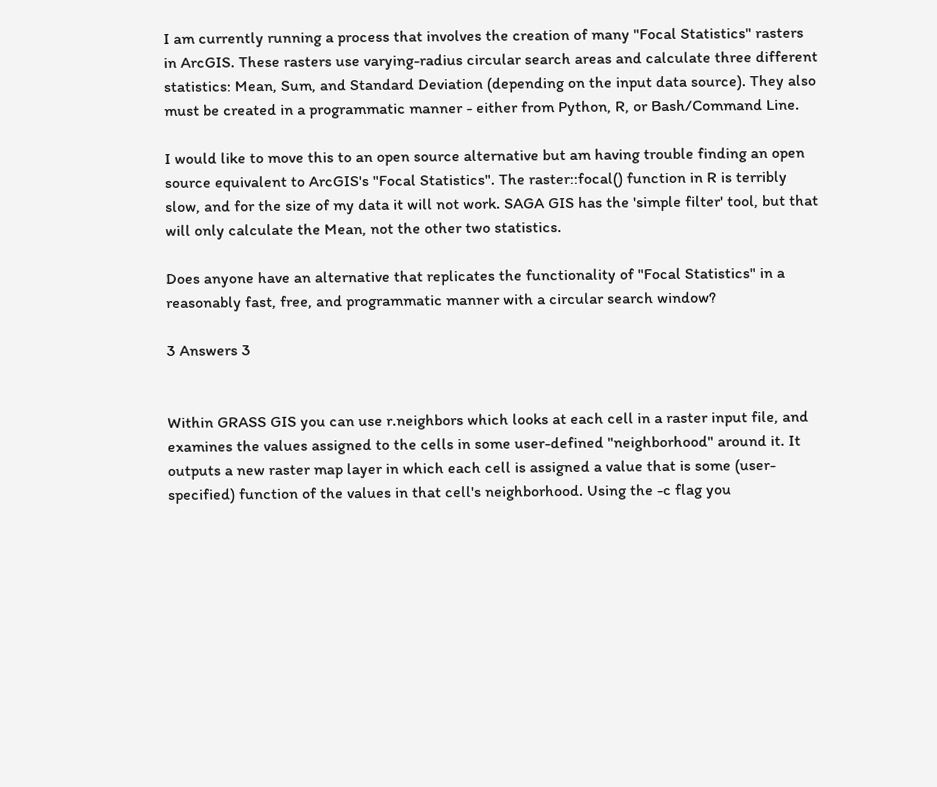I am currently running a process that involves the creation of many "Focal Statistics" rasters in ArcGIS. These rasters use varying-radius circular search areas and calculate three different statistics: Mean, Sum, and Standard Deviation (depending on the input data source). They also must be created in a programmatic manner - either from Python, R, or Bash/Command Line.

I would like to move this to an open source alternative but am having trouble finding an open source equivalent to ArcGIS's "Focal Statistics". The raster::focal() function in R is terribly slow, and for the size of my data it will not work. SAGA GIS has the 'simple filter' tool, but that will only calculate the Mean, not the other two statistics.

Does anyone have an alternative that replicates the functionality of "Focal Statistics" in a reasonably fast, free, and programmatic manner with a circular search window?

3 Answers 3


Within GRASS GIS you can use r.neighbors which looks at each cell in a raster input file, and examines the values assigned to the cells in some user-defined "neighborhood" around it. It outputs a new raster map layer in which each cell is assigned a value that is some (user-specified) function of the values in that cell's neighborhood. Using the -c flag you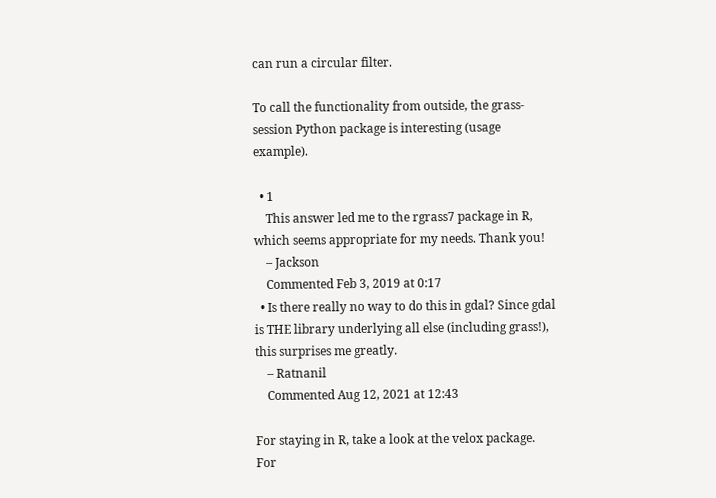can run a circular filter.

To call the functionality from outside, the grass-session Python package is interesting (usage example).

  • 1
    This answer led me to the rgrass7 package in R, which seems appropriate for my needs. Thank you!
    – Jackson
    Commented Feb 3, 2019 at 0:17
  • Is there really no way to do this in gdal? Since gdal is THE library underlying all else (including grass!), this surprises me greatly.
    – Ratnanil
    Commented Aug 12, 2021 at 12:43

For staying in R, take a look at the velox package. For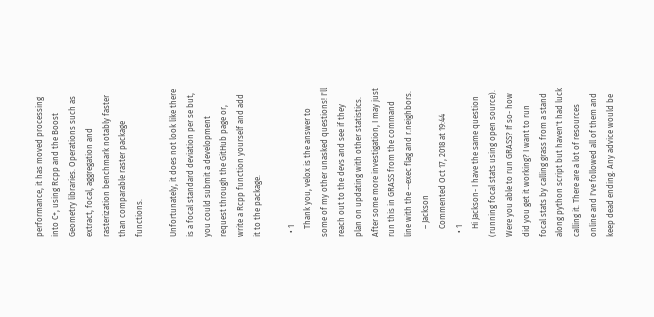performance, it has moved processing into C+, using Rcpp and the Boost Geometry libraries. Operations such as extract, focal, aggregation and rasterization benchmark notably faster than comparable raster package functions.

Unfortunately, it does not look like there is a focal standard deviation per se but, you could submit a development request through the GitHub page or, write a Rcpp function yourself and add it to the package.

  • 1
    Thank you, velox is the answer to some of my other unasked questions! I'll reach out to the devs and see if they plan on updating with other statistics. After some more investigation, I may just run this in GRASS from the command line with the --exec flag and r.neighbors.
    – Jackson
    Commented Oct 17, 2018 at 19:44
  • 1
    Hi Jackson- I have the same question (running focal stats using open source). Were you able to run GRASS? If so- how did you get it working? I want to run focal stats by calling grass from a stand along python script but haven't had luck calling it. There are a lot of resources online and I've followed all of them and keep dead ending. Any advice would be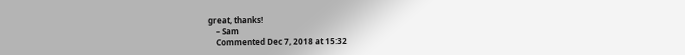great, thanks!
    – Sam
    Commented Dec 7, 2018 at 15:32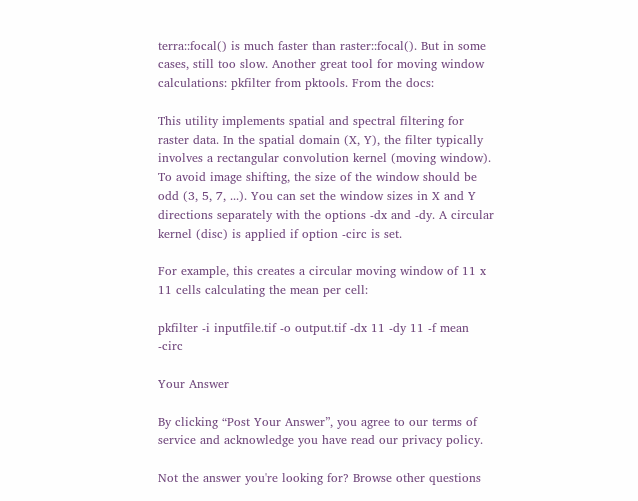terra::focal() is much faster than raster::focal(). But in some cases, still too slow. Another great tool for moving window calculations: pkfilter from pktools. From the docs:

This utility implements spatial and spectral filtering for raster data. In the spatial domain (X, Y), the filter typically involves a rectangular convolution kernel (moving window). To avoid image shifting, the size of the window should be odd (3, 5, 7, ...). You can set the window sizes in X and Y directions separately with the options -dx and -dy. A circular kernel (disc) is applied if option -circ is set.

For example, this creates a circular moving window of 11 x 11 cells calculating the mean per cell:

pkfilter -i inputfile.tif -o output.tif -dx 11 -dy 11 -f mean -circ

Your Answer

By clicking “Post Your Answer”, you agree to our terms of service and acknowledge you have read our privacy policy.

Not the answer you're looking for? Browse other questions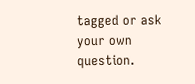tagged or ask your own question.